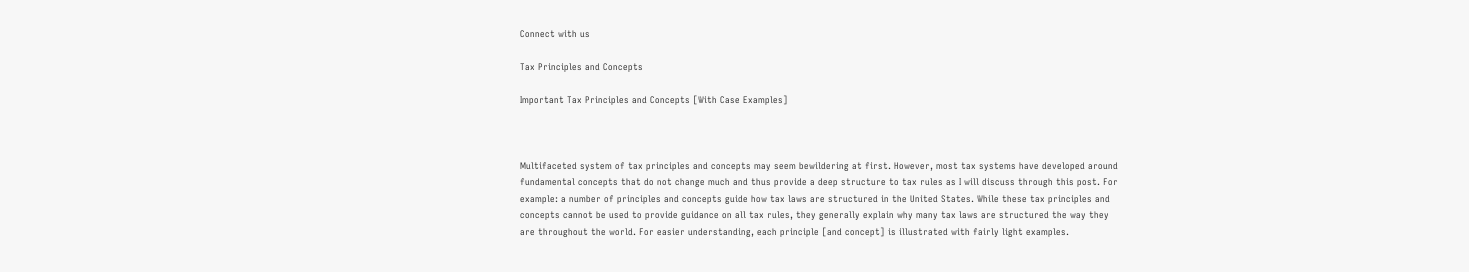Connect with us

Tax Principles and Concepts

Important Tax Principles and Concepts [With Case Examples]



Multifaceted system of tax principles and concepts may seem bewildering at first. However, most tax systems have developed around fundamental concepts that do not change much and thus provide a deep structure to tax rules as I will discuss through this post. For example: a number of principles and concepts guide how tax laws are structured in the United States. While these tax principles and concepts cannot be used to provide guidance on all tax rules, they generally explain why many tax laws are structured the way they are throughout the world. For easier understanding, each principle [and concept] is illustrated with fairly light examples.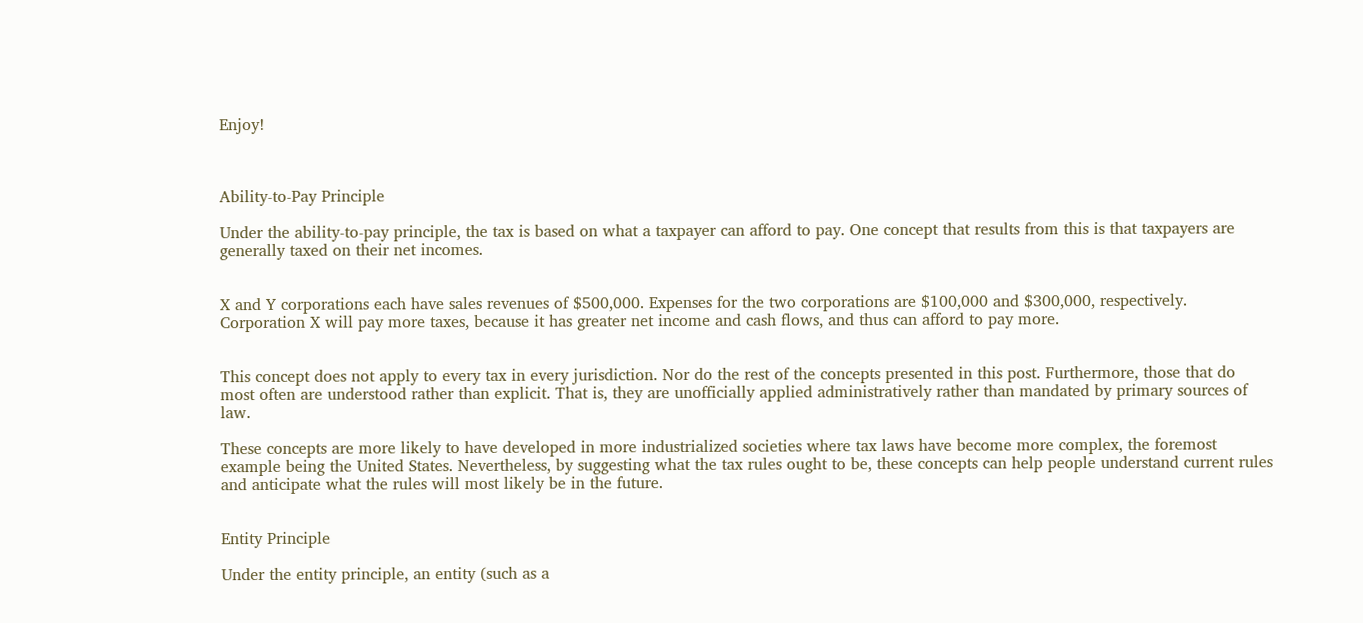Enjoy!



Ability-to-Pay Principle

Under the ability-to-pay principle, the tax is based on what a taxpayer can afford to pay. One concept that results from this is that taxpayers are generally taxed on their net incomes.


X and Y corporations each have sales revenues of $500,000. Expenses for the two corporations are $100,000 and $300,000, respectively. Corporation X will pay more taxes, because it has greater net income and cash flows, and thus can afford to pay more.


This concept does not apply to every tax in every jurisdiction. Nor do the rest of the concepts presented in this post. Furthermore, those that do most often are understood rather than explicit. That is, they are unofficially applied administratively rather than mandated by primary sources of law.

These concepts are more likely to have developed in more industrialized societies where tax laws have become more complex, the foremost example being the United States. Nevertheless, by suggesting what the tax rules ought to be, these concepts can help people understand current rules and anticipate what the rules will most likely be in the future.


Entity Principle

Under the entity principle, an entity (such as a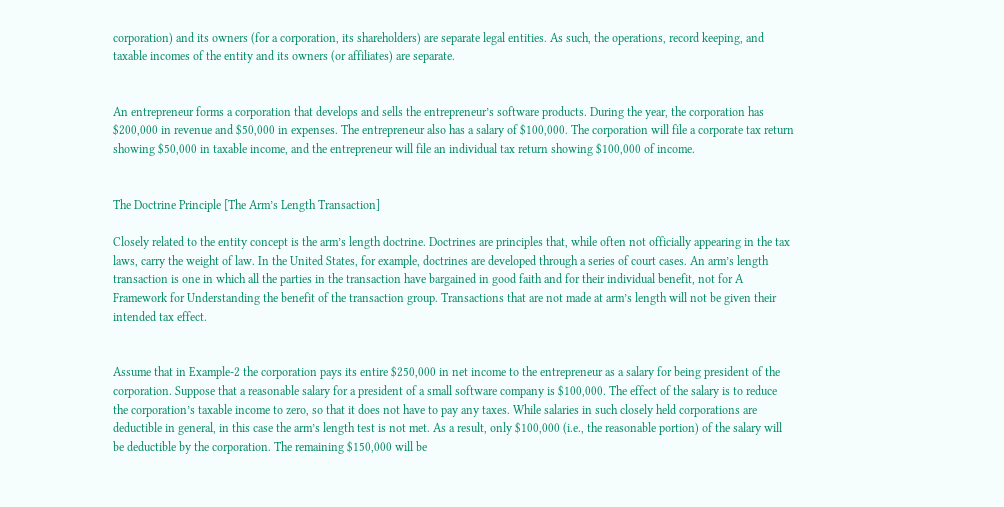corporation) and its owners (for a corporation, its shareholders) are separate legal entities. As such, the operations, record keeping, and taxable incomes of the entity and its owners (or affiliates) are separate.


An entrepreneur forms a corporation that develops and sells the entrepreneur’s software products. During the year, the corporation has $200,000 in revenue and $50,000 in expenses. The entrepreneur also has a salary of $100,000. The corporation will file a corporate tax return showing $50,000 in taxable income, and the entrepreneur will file an individual tax return showing $100,000 of income.


The Doctrine Principle [The Arm’s Length Transaction]

Closely related to the entity concept is the arm’s length doctrine. Doctrines are principles that, while often not officially appearing in the tax laws, carry the weight of law. In the United States, for example, doctrines are developed through a series of court cases. An arm’s length transaction is one in which all the parties in the transaction have bargained in good faith and for their individual benefit, not for A Framework for Understanding the benefit of the transaction group. Transactions that are not made at arm’s length will not be given their intended tax effect.


Assume that in Example-2 the corporation pays its entire $250,000 in net income to the entrepreneur as a salary for being president of the corporation. Suppose that a reasonable salary for a president of a small software company is $100,000. The effect of the salary is to reduce the corporation’s taxable income to zero, so that it does not have to pay any taxes. While salaries in such closely held corporations are deductible in general, in this case the arm’s length test is not met. As a result, only $100,000 (i.e., the reasonable portion) of the salary will be deductible by the corporation. The remaining $150,000 will be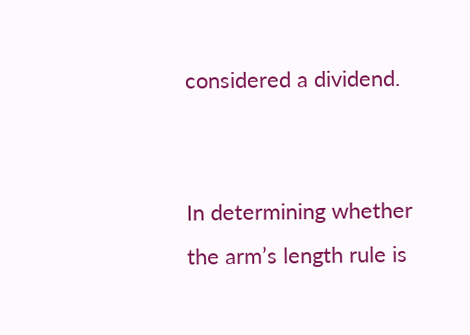considered a dividend.


In determining whether the arm’s length rule is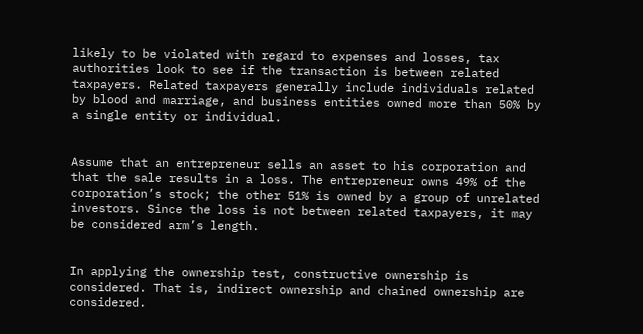likely to be violated with regard to expenses and losses, tax authorities look to see if the transaction is between related taxpayers. Related taxpayers generally include individuals related by blood and marriage, and business entities owned more than 50% by a single entity or individual.


Assume that an entrepreneur sells an asset to his corporation and that the sale results in a loss. The entrepreneur owns 49% of the corporation’s stock; the other 51% is owned by a group of unrelated investors. Since the loss is not between related taxpayers, it may be considered arm’s length.


In applying the ownership test, constructive ownership is considered. That is, indirect ownership and chained ownership are considered.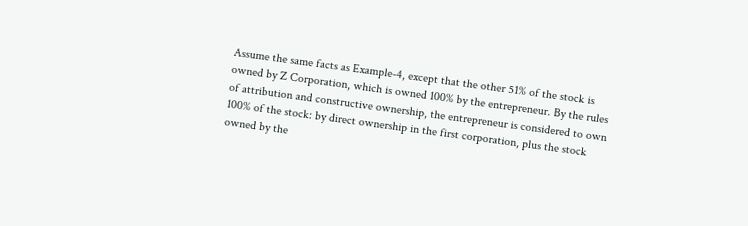Assume the same facts as Example-4, except that the other 51% of the stock is owned by Z Corporation, which is owned 100% by the entrepreneur. By the rules of attribution and constructive ownership, the entrepreneur is considered to own 100% of the stock: by direct ownership in the first corporation, plus the stock owned by the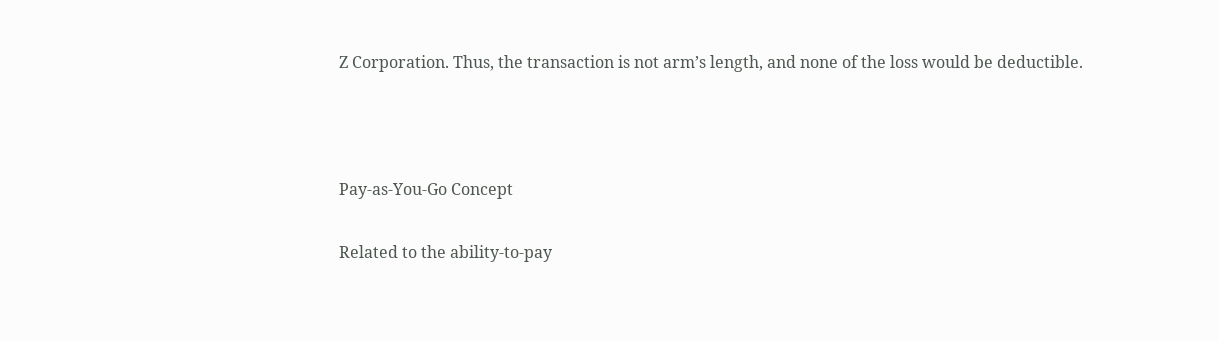Z Corporation. Thus, the transaction is not arm’s length, and none of the loss would be deductible.



Pay-as-You-Go Concept

Related to the ability-to-pay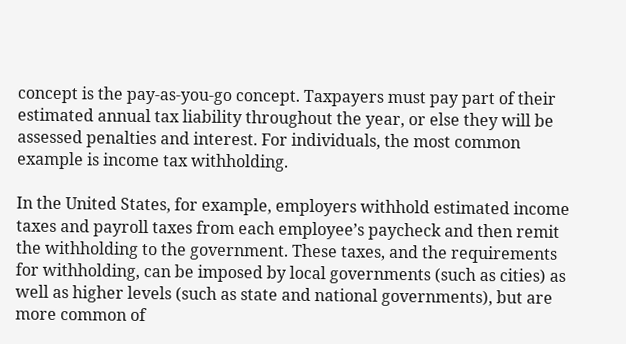concept is the pay-as-you-go concept. Taxpayers must pay part of their estimated annual tax liability throughout the year, or else they will be assessed penalties and interest. For individuals, the most common example is income tax withholding.

In the United States, for example, employers withhold estimated income taxes and payroll taxes from each employee’s paycheck and then remit the withholding to the government. These taxes, and the requirements for withholding, can be imposed by local governments (such as cities) as well as higher levels (such as state and national governments), but are more common of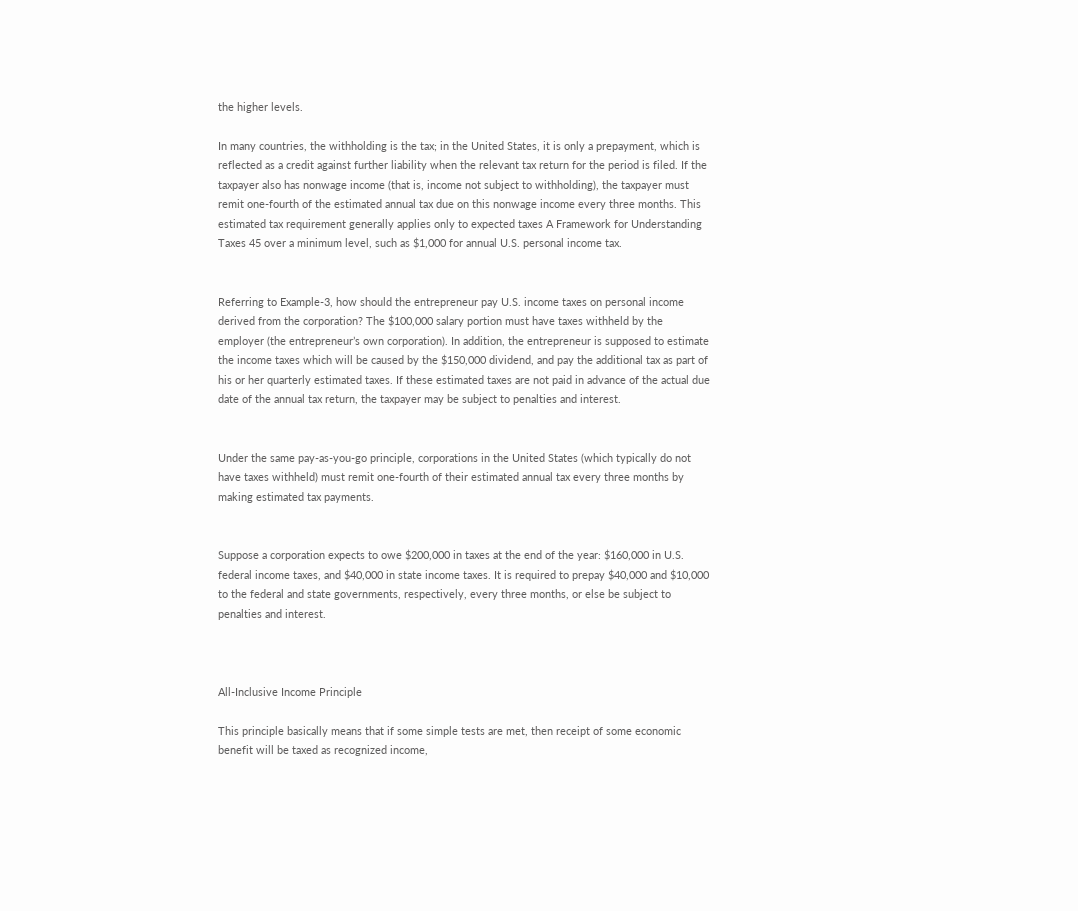the higher levels.

In many countries, the withholding is the tax; in the United States, it is only a prepayment, which is reflected as a credit against further liability when the relevant tax return for the period is filed. If the taxpayer also has nonwage income (that is, income not subject to withholding), the taxpayer must remit one-fourth of the estimated annual tax due on this nonwage income every three months. This estimated tax requirement generally applies only to expected taxes A Framework for Understanding Taxes 45 over a minimum level, such as $1,000 for annual U.S. personal income tax.


Referring to Example-3, how should the entrepreneur pay U.S. income taxes on personal income derived from the corporation? The $100,000 salary portion must have taxes withheld by the employer (the entrepreneur’s own corporation). In addition, the entrepreneur is supposed to estimate the income taxes which will be caused by the $150,000 dividend, and pay the additional tax as part of his or her quarterly estimated taxes. If these estimated taxes are not paid in advance of the actual due date of the annual tax return, the taxpayer may be subject to penalties and interest.


Under the same pay-as-you-go principle, corporations in the United States (which typically do not have taxes withheld) must remit one-fourth of their estimated annual tax every three months by making estimated tax payments.


Suppose a corporation expects to owe $200,000 in taxes at the end of the year: $160,000 in U.S. federal income taxes, and $40,000 in state income taxes. It is required to prepay $40,000 and $10,000 to the federal and state governments, respectively, every three months, or else be subject to penalties and interest.



All-Inclusive Income Principle

This principle basically means that if some simple tests are met, then receipt of some economic benefit will be taxed as recognized income,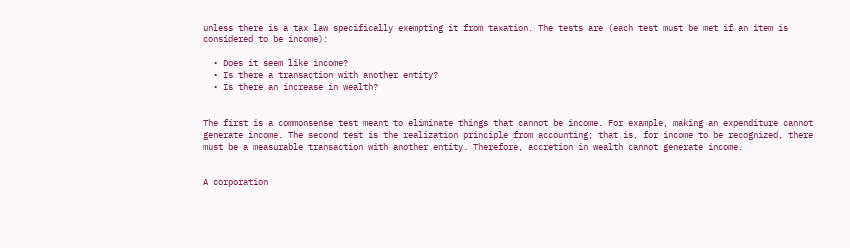unless there is a tax law specifically exempting it from taxation. The tests are (each test must be met if an item is considered to be income):

  • Does it seem like income?
  • Is there a transaction with another entity?
  • Is there an increase in wealth?


The first is a commonsense test meant to eliminate things that cannot be income. For example, making an expenditure cannot generate income. The second test is the realization principle from accounting; that is, for income to be recognized, there must be a measurable transaction with another entity. Therefore, accretion in wealth cannot generate income.


A corporation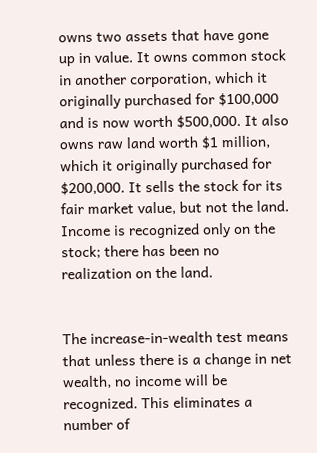owns two assets that have gone up in value. It owns common stock in another corporation, which it originally purchased for $100,000 and is now worth $500,000. It also owns raw land worth $1 million, which it originally purchased for $200,000. It sells the stock for its fair market value, but not the land. Income is recognized only on the stock; there has been no realization on the land.


The increase-in-wealth test means that unless there is a change in net wealth, no income will be recognized. This eliminates a number of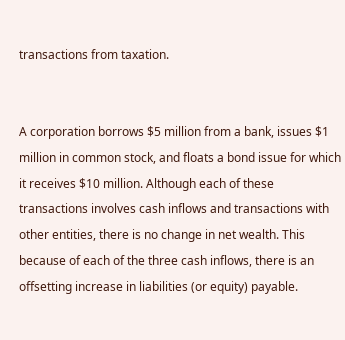transactions from taxation.


A corporation borrows $5 million from a bank, issues $1 million in common stock, and floats a bond issue for which it receives $10 million. Although each of these transactions involves cash inflows and transactions with other entities, there is no change in net wealth. This because of each of the three cash inflows, there is an offsetting increase in liabilities (or equity) payable.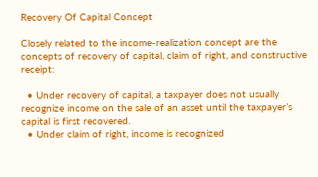Recovery Of Capital Concept

Closely related to the income-realization concept are the concepts of recovery of capital, claim of right, and constructive receipt:

  • Under recovery of capital, a taxpayer does not usually recognize income on the sale of an asset until the taxpayer’s capital is first recovered.
  • Under claim of right, income is recognized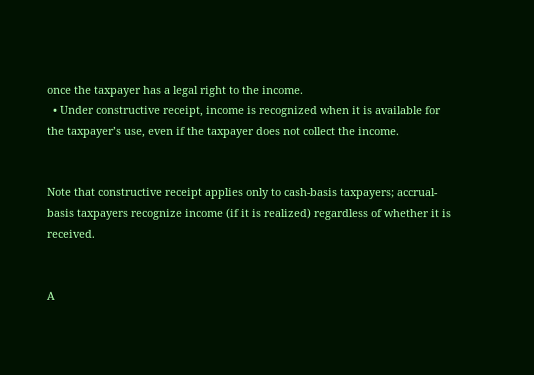once the taxpayer has a legal right to the income.
  • Under constructive receipt, income is recognized when it is available for the taxpayer’s use, even if the taxpayer does not collect the income.


Note that constructive receipt applies only to cash-basis taxpayers; accrual-basis taxpayers recognize income (if it is realized) regardless of whether it is received.


A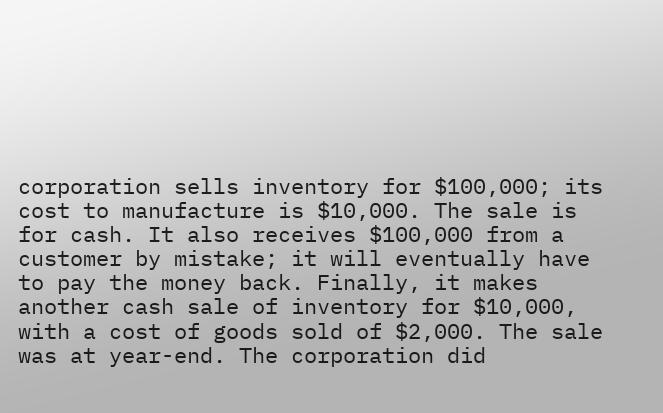corporation sells inventory for $100,000; its cost to manufacture is $10,000. The sale is for cash. It also receives $100,000 from a customer by mistake; it will eventually have to pay the money back. Finally, it makes another cash sale of inventory for $10,000, with a cost of goods sold of $2,000. The sale was at year-end. The corporation did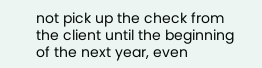not pick up the check from the client until the beginning of the next year, even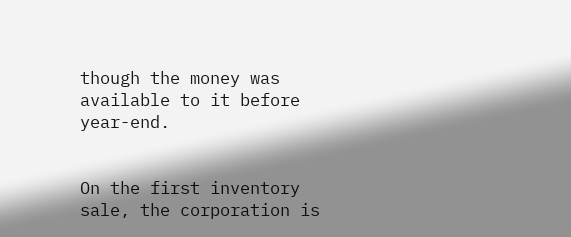though the money was available to it before year-end.


On the first inventory sale, the corporation is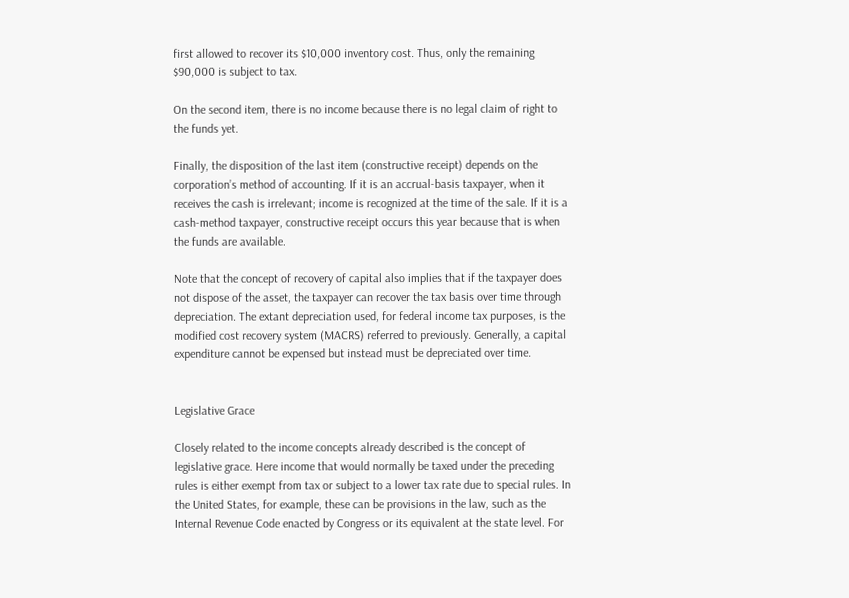first allowed to recover its $10,000 inventory cost. Thus, only the remaining $90,000 is subject to tax.

On the second item, there is no income because there is no legal claim of right to the funds yet.

Finally, the disposition of the last item (constructive receipt) depends on the corporation’s method of accounting. If it is an accrual-basis taxpayer, when it receives the cash is irrelevant; income is recognized at the time of the sale. If it is a cash-method taxpayer, constructive receipt occurs this year because that is when the funds are available.

Note that the concept of recovery of capital also implies that if the taxpayer does not dispose of the asset, the taxpayer can recover the tax basis over time through depreciation. The extant depreciation used, for federal income tax purposes, is the modified cost recovery system (MACRS) referred to previously. Generally, a capital expenditure cannot be expensed but instead must be depreciated over time.


Legislative Grace

Closely related to the income concepts already described is the concept of legislative grace. Here income that would normally be taxed under the preceding rules is either exempt from tax or subject to a lower tax rate due to special rules. In the United States, for example, these can be provisions in the law, such as the Internal Revenue Code enacted by Congress or its equivalent at the state level. For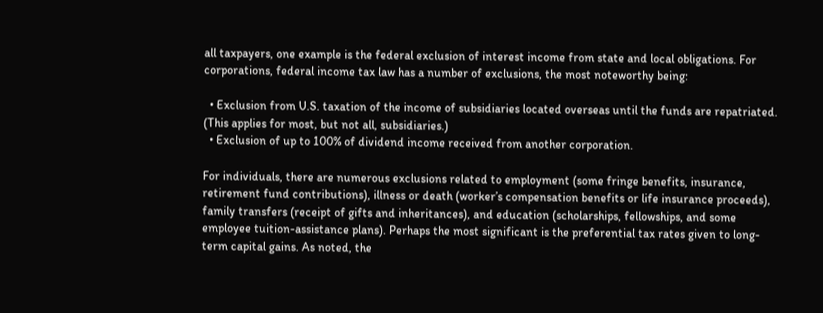all taxpayers, one example is the federal exclusion of interest income from state and local obligations. For corporations, federal income tax law has a number of exclusions, the most noteworthy being:

  • Exclusion from U.S. taxation of the income of subsidiaries located overseas until the funds are repatriated. (This applies for most, but not all, subsidiaries.)
  • Exclusion of up to 100% of dividend income received from another corporation.

For individuals, there are numerous exclusions related to employment (some fringe benefits, insurance, retirement fund contributions), illness or death (worker’s compensation benefits or life insurance proceeds), family transfers (receipt of gifts and inheritances), and education (scholarships, fellowships, and some employee tuition-assistance plans). Perhaps the most significant is the preferential tax rates given to long-term capital gains. As noted, the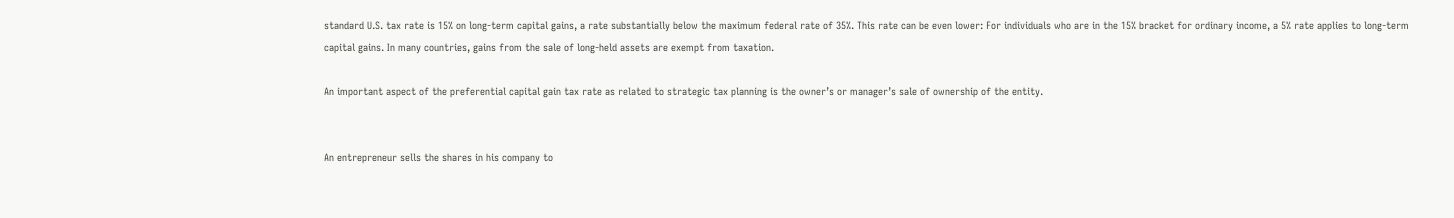standard U.S. tax rate is 15% on long-term capital gains, a rate substantially below the maximum federal rate of 35%. This rate can be even lower: For individuals who are in the 15% bracket for ordinary income, a 5% rate applies to long-term capital gains. In many countries, gains from the sale of long-held assets are exempt from taxation.

An important aspect of the preferential capital gain tax rate as related to strategic tax planning is the owner’s or manager’s sale of ownership of the entity.


An entrepreneur sells the shares in his company to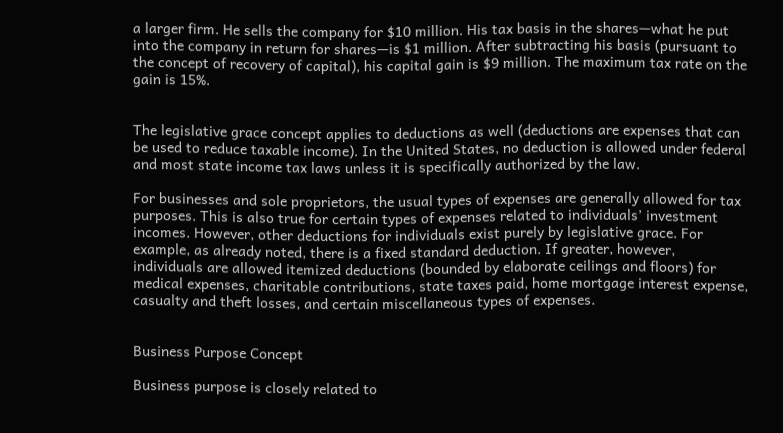a larger firm. He sells the company for $10 million. His tax basis in the shares—what he put into the company in return for shares—is $1 million. After subtracting his basis (pursuant to the concept of recovery of capital), his capital gain is $9 million. The maximum tax rate on the gain is 15%.


The legislative grace concept applies to deductions as well (deductions are expenses that can be used to reduce taxable income). In the United States, no deduction is allowed under federal and most state income tax laws unless it is specifically authorized by the law.

For businesses and sole proprietors, the usual types of expenses are generally allowed for tax purposes. This is also true for certain types of expenses related to individuals’ investment incomes. However, other deductions for individuals exist purely by legislative grace. For example, as already noted, there is a fixed standard deduction. If greater, however, individuals are allowed itemized deductions (bounded by elaborate ceilings and floors) for medical expenses, charitable contributions, state taxes paid, home mortgage interest expense, casualty and theft losses, and certain miscellaneous types of expenses.


Business Purpose Concept

Business purpose is closely related to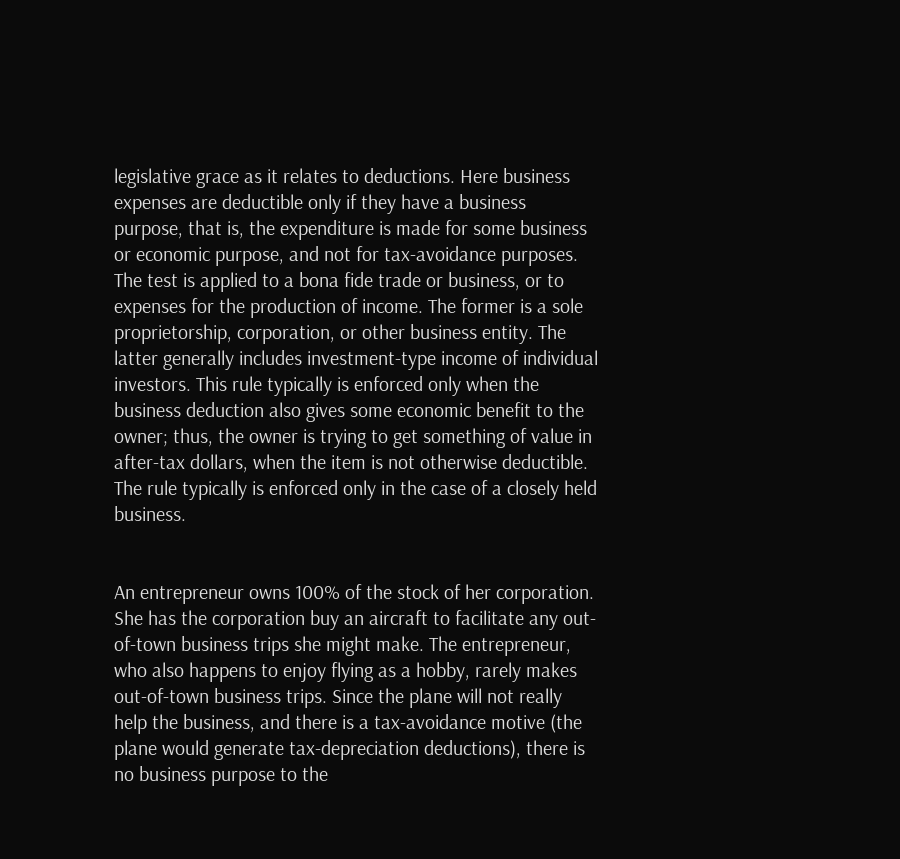legislative grace as it relates to deductions. Here business expenses are deductible only if they have a business purpose, that is, the expenditure is made for some business or economic purpose, and not for tax-avoidance purposes. The test is applied to a bona fide trade or business, or to expenses for the production of income. The former is a sole proprietorship, corporation, or other business entity. The latter generally includes investment-type income of individual investors. This rule typically is enforced only when the business deduction also gives some economic benefit to the owner; thus, the owner is trying to get something of value in after-tax dollars, when the item is not otherwise deductible. The rule typically is enforced only in the case of a closely held business.


An entrepreneur owns 100% of the stock of her corporation. She has the corporation buy an aircraft to facilitate any out-of-town business trips she might make. The entrepreneur, who also happens to enjoy flying as a hobby, rarely makes out-of-town business trips. Since the plane will not really help the business, and there is a tax-avoidance motive (the plane would generate tax-depreciation deductions), there is no business purpose to the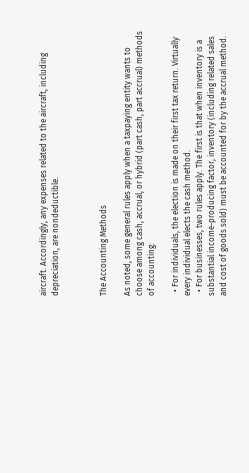aircraft. Accordingly, any expenses related to the aircraft, including depreciation, are nondeductible.



The Accounting Methods

As noted, some general rules apply when a taxpaying entity wants to choose among cash, accrual, or hybrid (part cash, part accrual) methods of accounting:

  • For individuals, the election is made on their first tax return. Virtually every individual elects the cash method.
  • For businesses, two rules apply. The first is that when inventory is a substantial income-producing factor, inventory (including related sales and cost of goods sold) must be accounted for by the accrual method.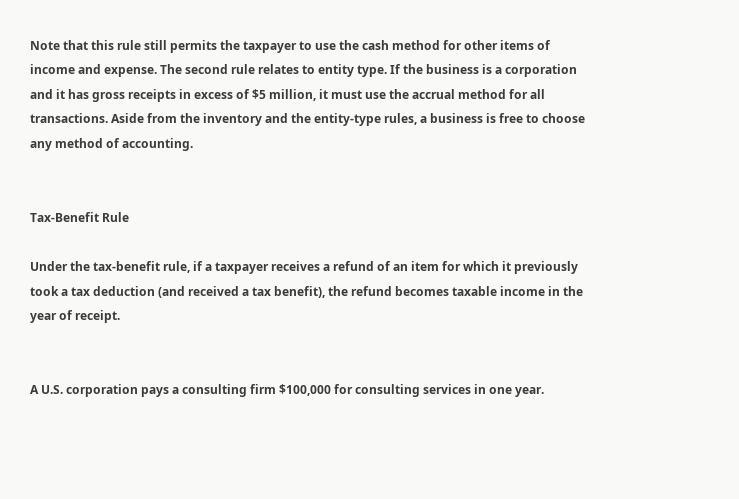Note that this rule still permits the taxpayer to use the cash method for other items of income and expense. The second rule relates to entity type. If the business is a corporation and it has gross receipts in excess of $5 million, it must use the accrual method for all transactions. Aside from the inventory and the entity-type rules, a business is free to choose any method of accounting.


Tax-Benefit Rule

Under the tax-benefit rule, if a taxpayer receives a refund of an item for which it previously took a tax deduction (and received a tax benefit), the refund becomes taxable income in the year of receipt.


A U.S. corporation pays a consulting firm $100,000 for consulting services in one year.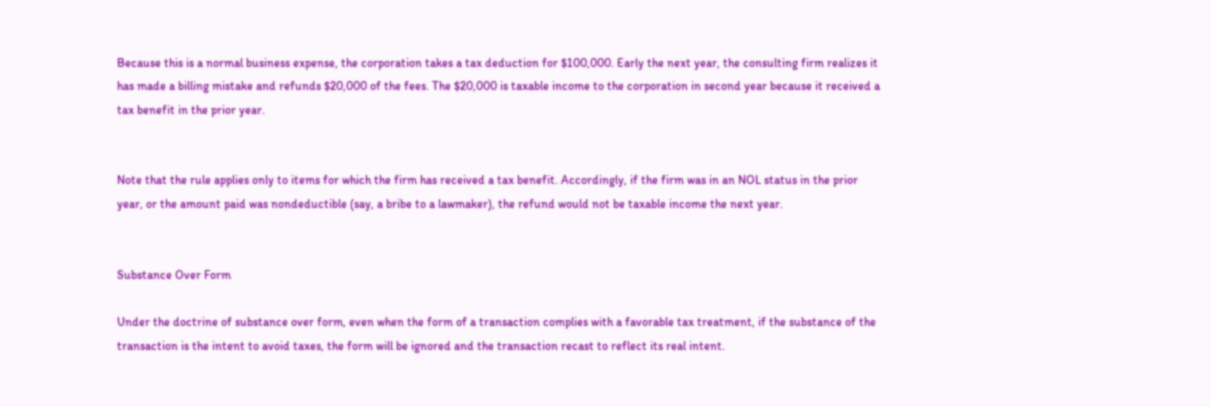Because this is a normal business expense, the corporation takes a tax deduction for $100,000. Early the next year, the consulting firm realizes it has made a billing mistake and refunds $20,000 of the fees. The $20,000 is taxable income to the corporation in second year because it received a tax benefit in the prior year.


Note that the rule applies only to items for which the firm has received a tax benefit. Accordingly, if the firm was in an NOL status in the prior year, or the amount paid was nondeductible (say, a bribe to a lawmaker), the refund would not be taxable income the next year.


Substance Over Form

Under the doctrine of substance over form, even when the form of a transaction complies with a favorable tax treatment, if the substance of the transaction is the intent to avoid taxes, the form will be ignored and the transaction recast to reflect its real intent.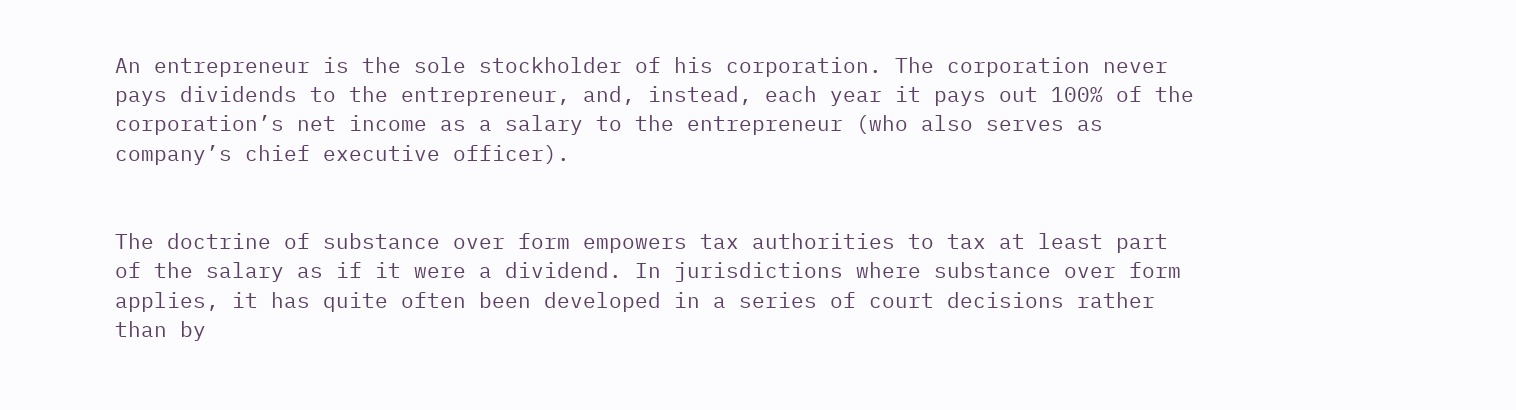An entrepreneur is the sole stockholder of his corporation. The corporation never pays dividends to the entrepreneur, and, instead, each year it pays out 100% of the corporation’s net income as a salary to the entrepreneur (who also serves as company’s chief executive officer).


The doctrine of substance over form empowers tax authorities to tax at least part of the salary as if it were a dividend. In jurisdictions where substance over form applies, it has quite often been developed in a series of court decisions rather than by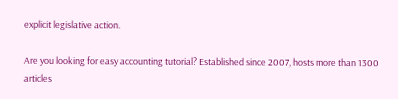explicit legislative action.

Are you looking for easy accounting tutorial? Established since 2007, hosts more than 1300 articles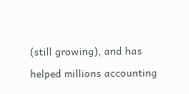(still growing), and has helped millions accounting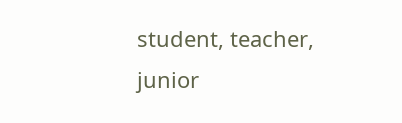student, teacher, junior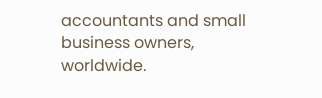accountants and small business owners, worldwide.